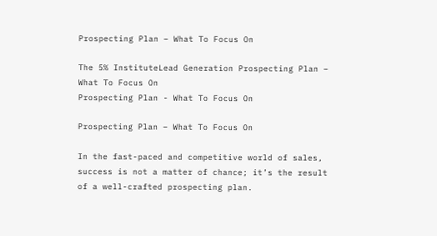Prospecting Plan – What To Focus On

The 5% InstituteLead Generation Prospecting Plan – What To Focus On
Prospecting Plan - What To Focus On

Prospecting Plan – What To Focus On

In the fast-paced and competitive world of sales, success is not a matter of chance; it’s the result of a well-crafted prospecting plan.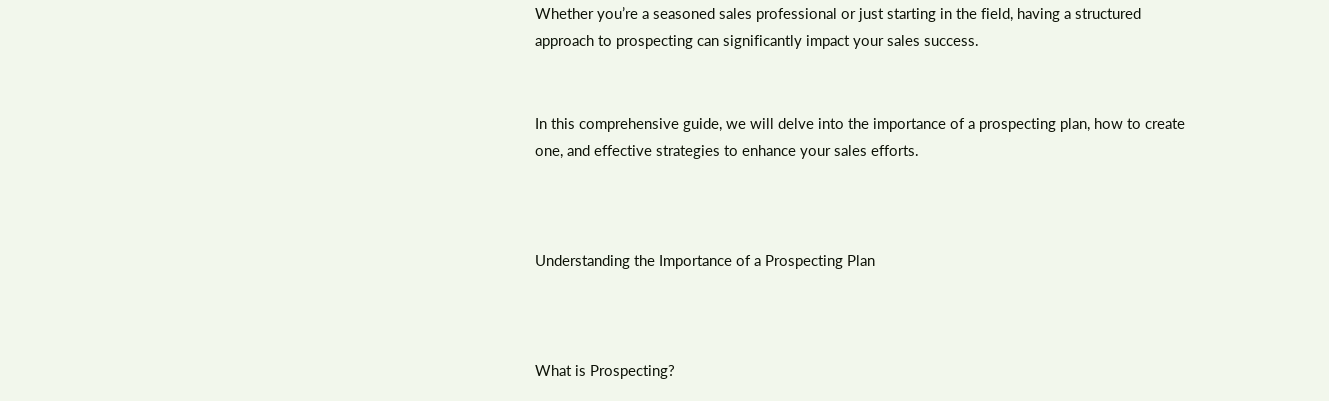Whether you’re a seasoned sales professional or just starting in the field, having a structured approach to prospecting can significantly impact your sales success.


In this comprehensive guide, we will delve into the importance of a prospecting plan, how to create one, and effective strategies to enhance your sales efforts.



Understanding the Importance of a Prospecting Plan



What is Prospecting?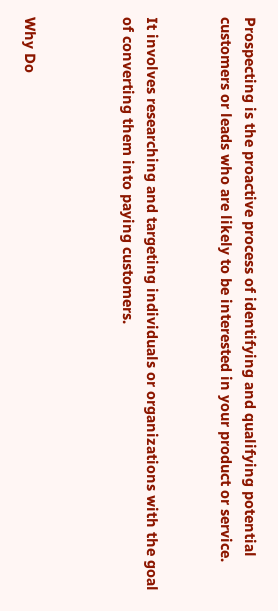Prospecting is the proactive process of identifying and qualifying potential customers or leads who are likely to be interested in your product or service.


It involves researching and targeting individuals or organizations with the goal of converting them into paying customers.



Why Do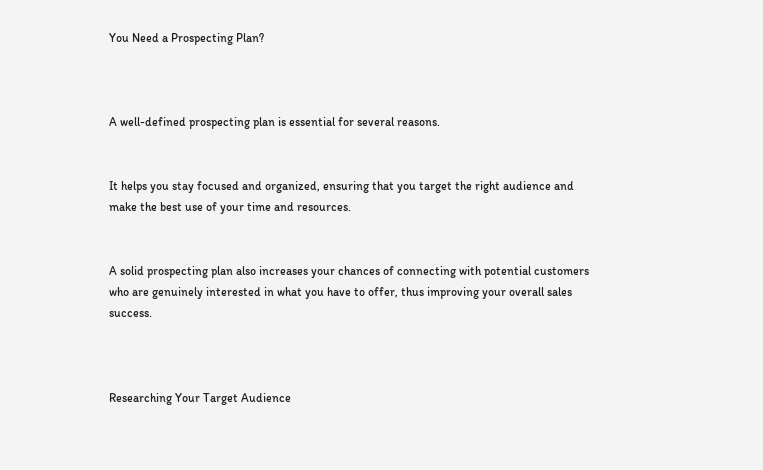You Need a Prospecting Plan?



A well-defined prospecting plan is essential for several reasons.


It helps you stay focused and organized, ensuring that you target the right audience and make the best use of your time and resources.


A solid prospecting plan also increases your chances of connecting with potential customers who are genuinely interested in what you have to offer, thus improving your overall sales success.



Researching Your Target Audience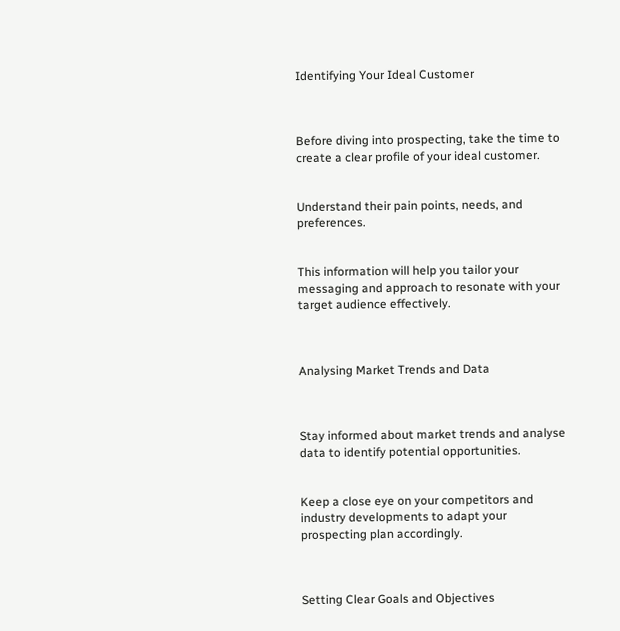Identifying Your Ideal Customer



Before diving into prospecting, take the time to create a clear profile of your ideal customer.


Understand their pain points, needs, and preferences.


This information will help you tailor your messaging and approach to resonate with your target audience effectively.



Analysing Market Trends and Data



Stay informed about market trends and analyse data to identify potential opportunities.


Keep a close eye on your competitors and industry developments to adapt your prospecting plan accordingly.



Setting Clear Goals and Objectives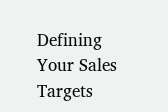Defining Your Sales Targets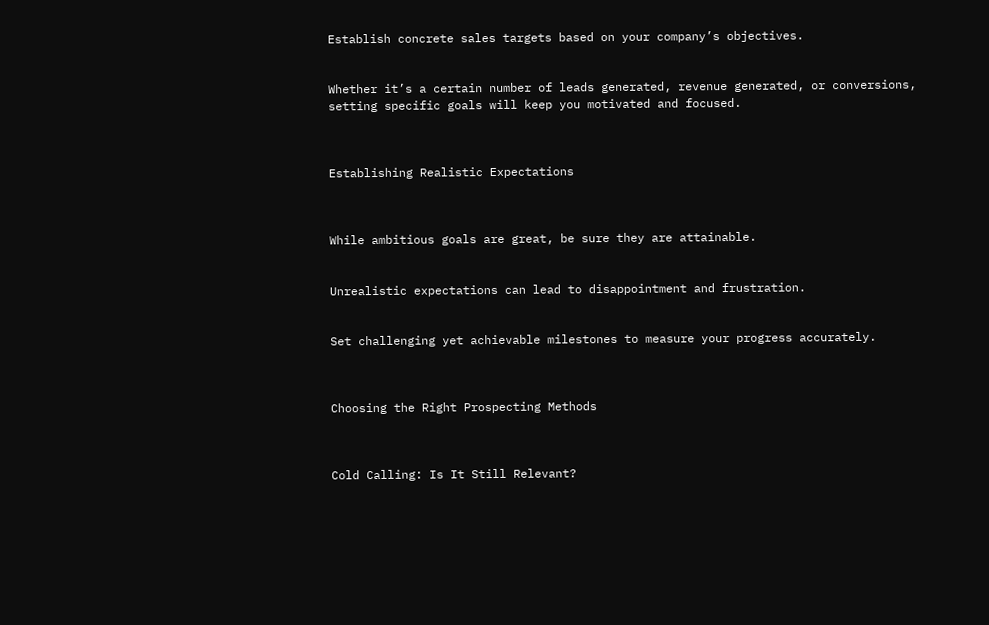Establish concrete sales targets based on your company’s objectives.


Whether it’s a certain number of leads generated, revenue generated, or conversions, setting specific goals will keep you motivated and focused.



Establishing Realistic Expectations



While ambitious goals are great, be sure they are attainable.


Unrealistic expectations can lead to disappointment and frustration.


Set challenging yet achievable milestones to measure your progress accurately.



Choosing the Right Prospecting Methods



Cold Calling: Is It Still Relevant?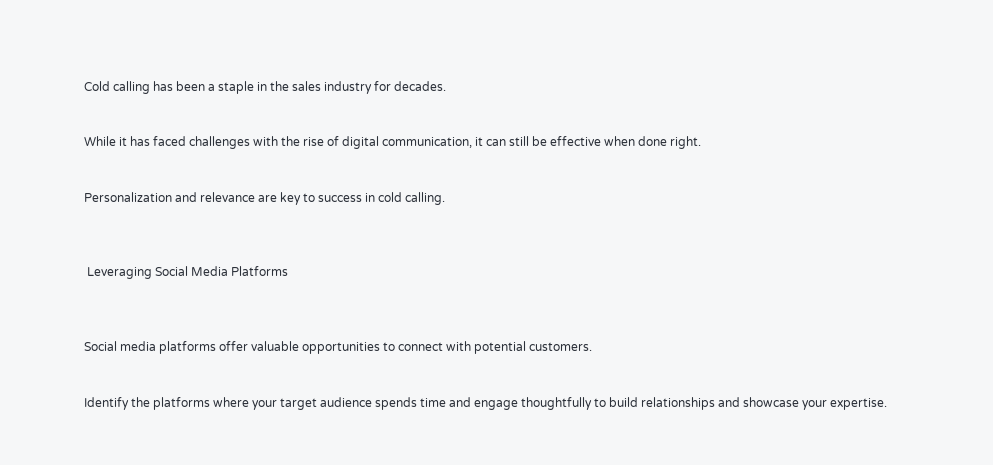Cold calling has been a staple in the sales industry for decades.


While it has faced challenges with the rise of digital communication, it can still be effective when done right.


Personalization and relevance are key to success in cold calling.



 Leveraging Social Media Platforms



Social media platforms offer valuable opportunities to connect with potential customers.


Identify the platforms where your target audience spends time and engage thoughtfully to build relationships and showcase your expertise.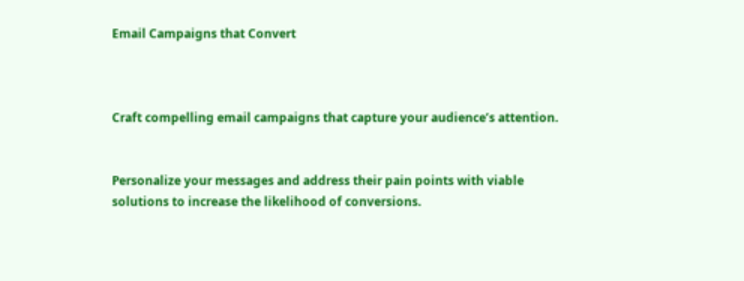Email Campaigns that Convert



Craft compelling email campaigns that capture your audience’s attention.


Personalize your messages and address their pain points with viable solutions to increase the likelihood of conversions.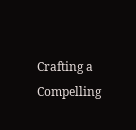Crafting a Compelling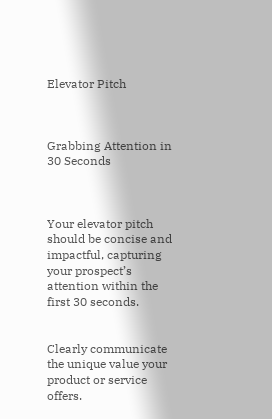Elevator Pitch



Grabbing Attention in 30 Seconds



Your elevator pitch should be concise and impactful, capturing your prospect’s attention within the first 30 seconds.


Clearly communicate the unique value your product or service offers.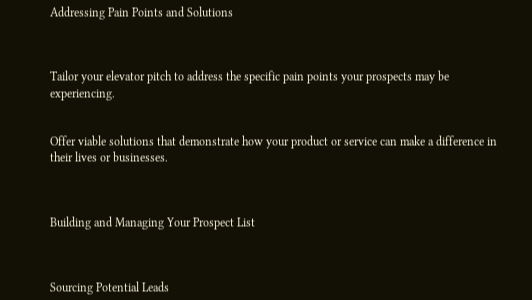Addressing Pain Points and Solutions



Tailor your elevator pitch to address the specific pain points your prospects may be experiencing.


Offer viable solutions that demonstrate how your product or service can make a difference in their lives or businesses.



Building and Managing Your Prospect List



Sourcing Potential Leads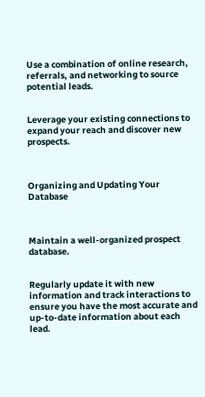Use a combination of online research, referrals, and networking to source potential leads.


Leverage your existing connections to expand your reach and discover new prospects.



Organizing and Updating Your Database



Maintain a well-organized prospect database.


Regularly update it with new information and track interactions to ensure you have the most accurate and up-to-date information about each lead.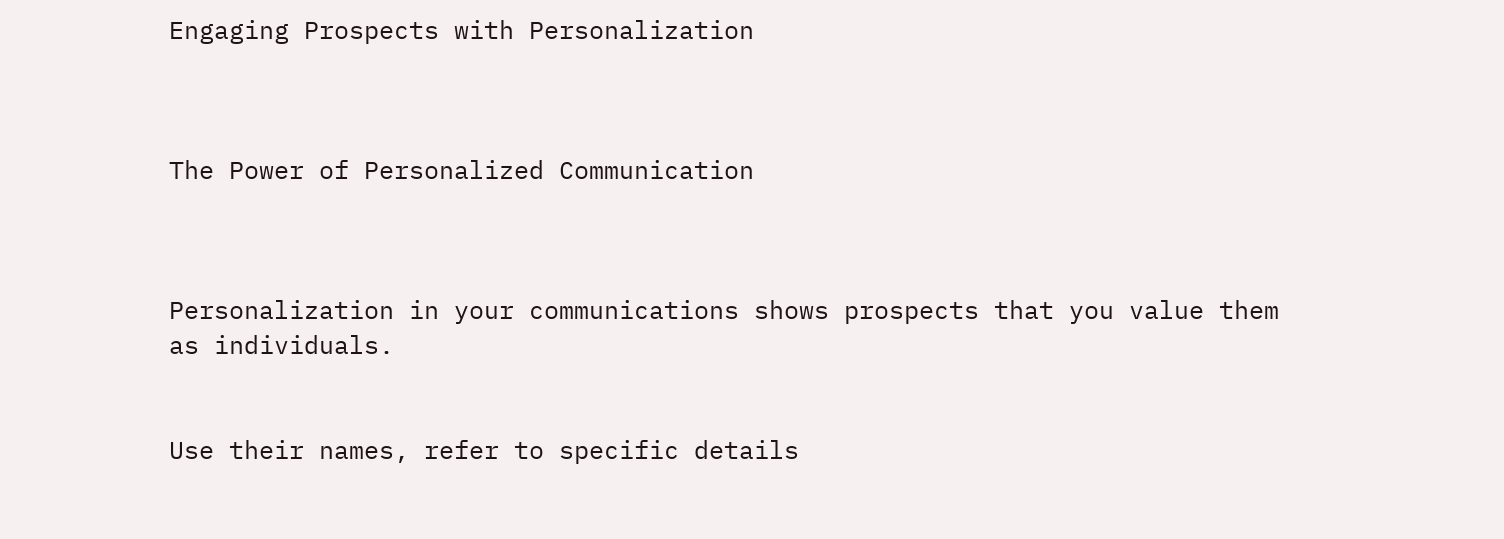Engaging Prospects with Personalization



The Power of Personalized Communication



Personalization in your communications shows prospects that you value them as individuals.


Use their names, refer to specific details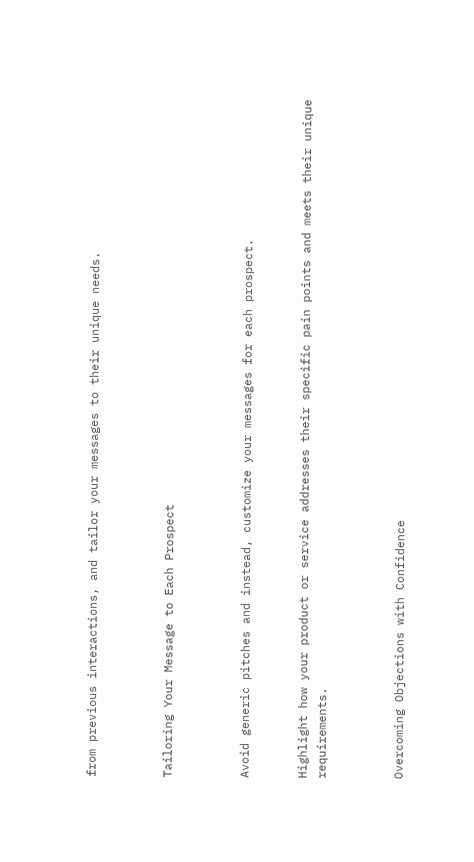from previous interactions, and tailor your messages to their unique needs.



Tailoring Your Message to Each Prospect



Avoid generic pitches and instead, customize your messages for each prospect.


Highlight how your product or service addresses their specific pain points and meets their unique requirements.



Overcoming Objections with Confidence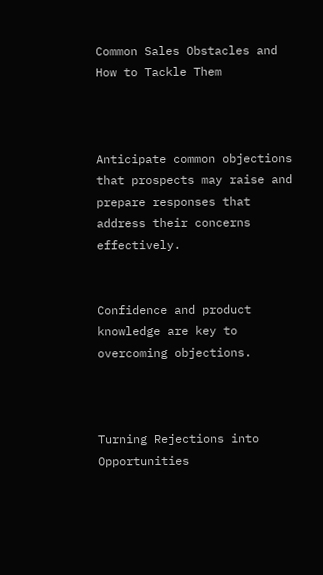Common Sales Obstacles and How to Tackle Them



Anticipate common objections that prospects may raise and prepare responses that address their concerns effectively.


Confidence and product knowledge are key to overcoming objections.



Turning Rejections into Opportunities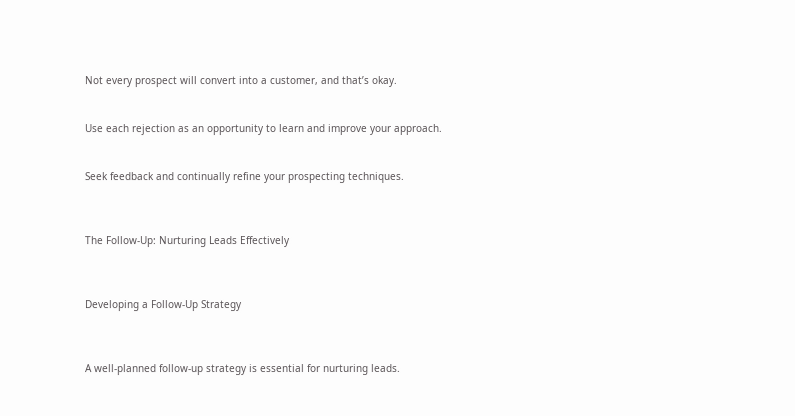Not every prospect will convert into a customer, and that’s okay.


Use each rejection as an opportunity to learn and improve your approach.


Seek feedback and continually refine your prospecting techniques.



The Follow-Up: Nurturing Leads Effectively



Developing a Follow-Up Strategy



A well-planned follow-up strategy is essential for nurturing leads.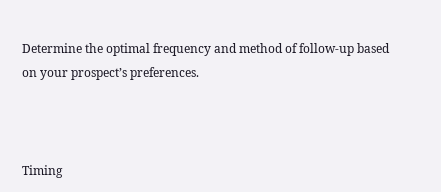Determine the optimal frequency and method of follow-up based on your prospect’s preferences.



Timing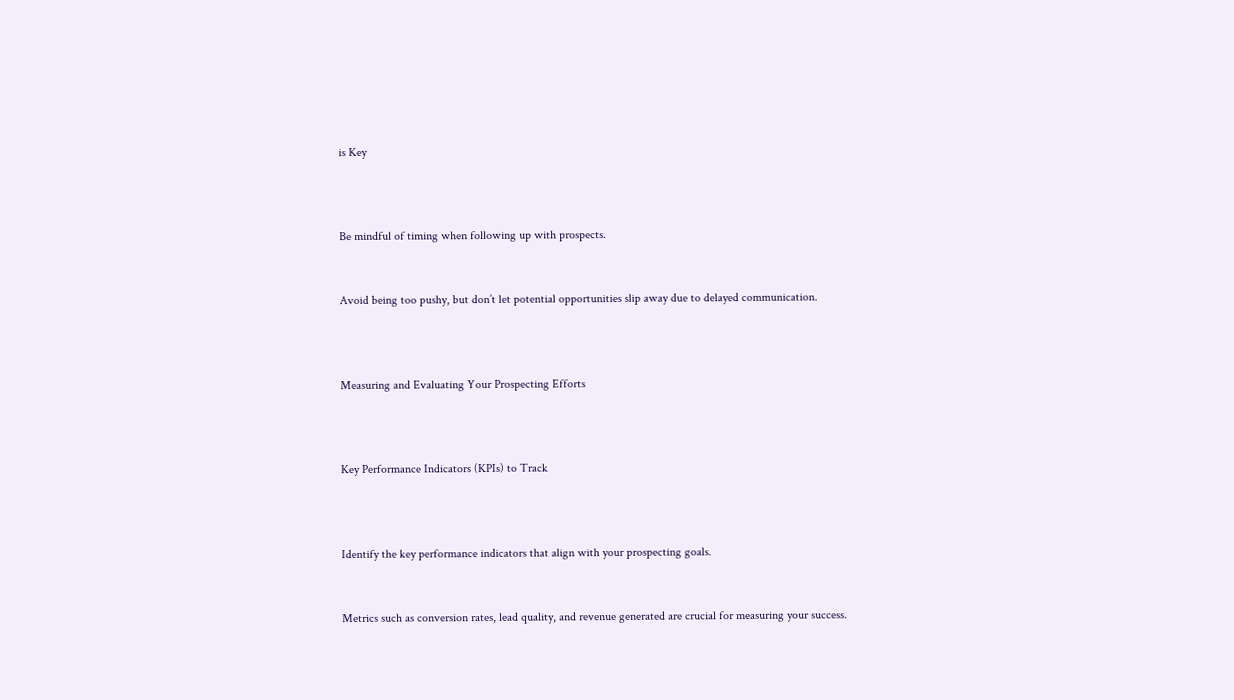is Key



Be mindful of timing when following up with prospects.


Avoid being too pushy, but don’t let potential opportunities slip away due to delayed communication.



Measuring and Evaluating Your Prospecting Efforts



Key Performance Indicators (KPIs) to Track



Identify the key performance indicators that align with your prospecting goals.


Metrics such as conversion rates, lead quality, and revenue generated are crucial for measuring your success.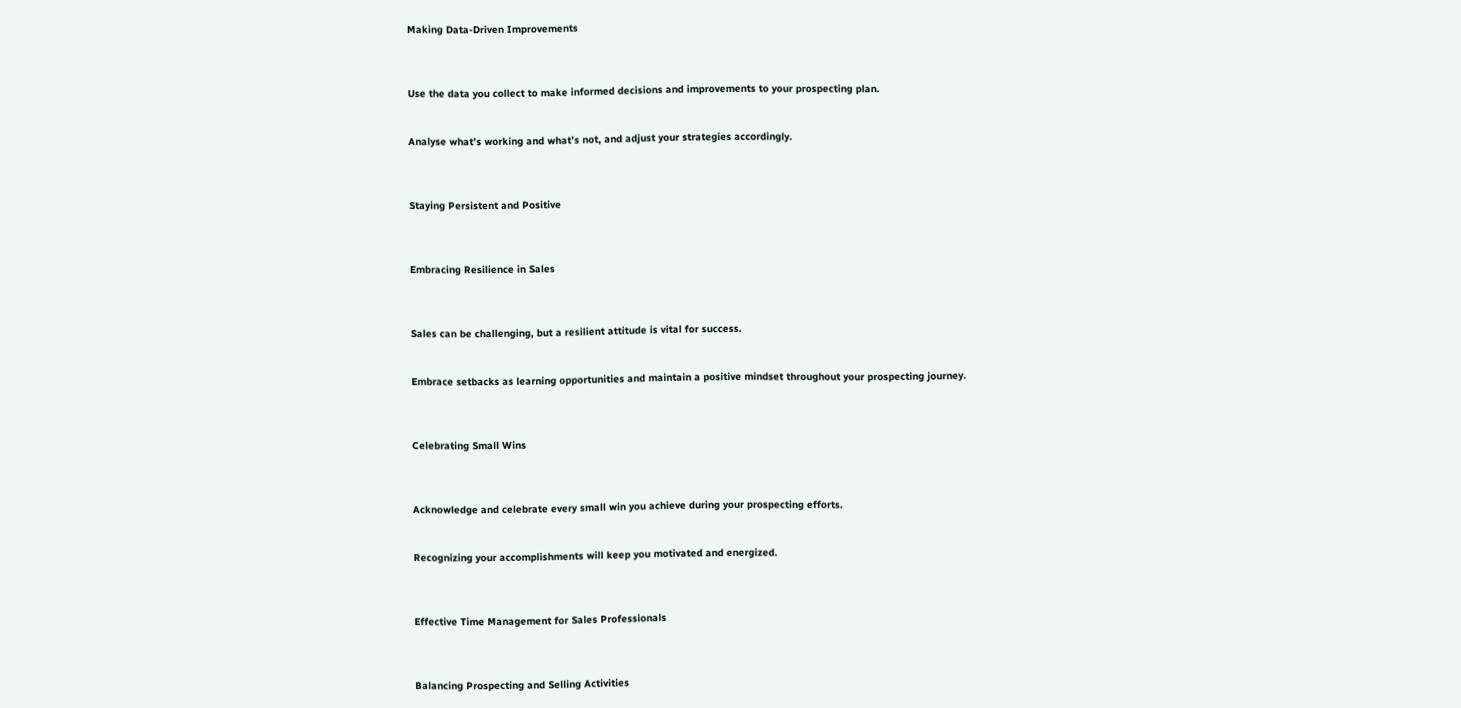Making Data-Driven Improvements



Use the data you collect to make informed decisions and improvements to your prospecting plan.


Analyse what’s working and what’s not, and adjust your strategies accordingly.



Staying Persistent and Positive



Embracing Resilience in Sales



Sales can be challenging, but a resilient attitude is vital for success.


Embrace setbacks as learning opportunities and maintain a positive mindset throughout your prospecting journey.



Celebrating Small Wins



Acknowledge and celebrate every small win you achieve during your prospecting efforts.


Recognizing your accomplishments will keep you motivated and energized.



Effective Time Management for Sales Professionals



Balancing Prospecting and Selling Activities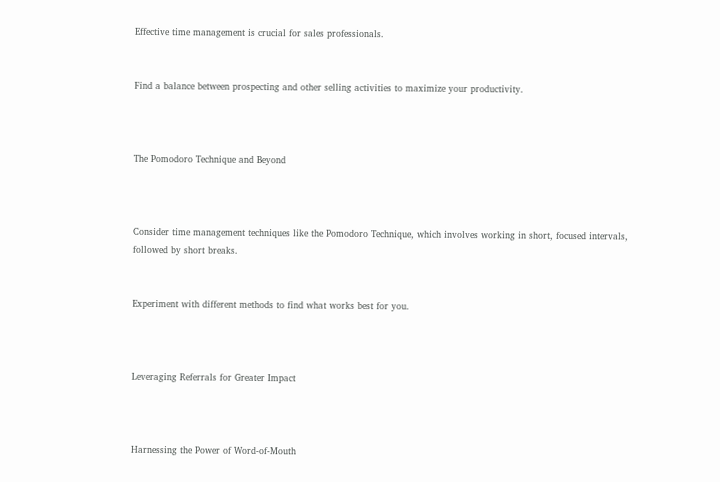Effective time management is crucial for sales professionals.


Find a balance between prospecting and other selling activities to maximize your productivity.



The Pomodoro Technique and Beyond



Consider time management techniques like the Pomodoro Technique, which involves working in short, focused intervals, followed by short breaks.


Experiment with different methods to find what works best for you.



Leveraging Referrals for Greater Impact



Harnessing the Power of Word-of-Mouth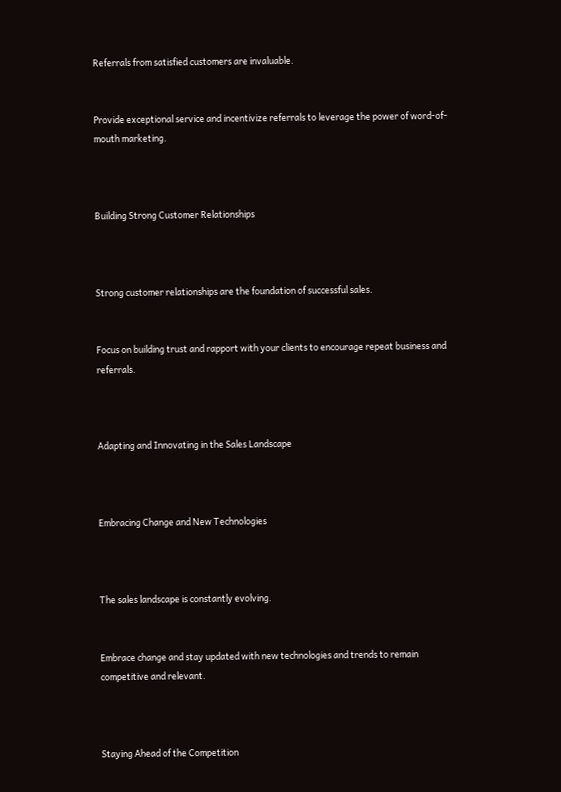Referrals from satisfied customers are invaluable.


Provide exceptional service and incentivize referrals to leverage the power of word-of-mouth marketing.



Building Strong Customer Relationships



Strong customer relationships are the foundation of successful sales.


Focus on building trust and rapport with your clients to encourage repeat business and referrals.



Adapting and Innovating in the Sales Landscape



Embracing Change and New Technologies



The sales landscape is constantly evolving.


Embrace change and stay updated with new technologies and trends to remain competitive and relevant.



Staying Ahead of the Competition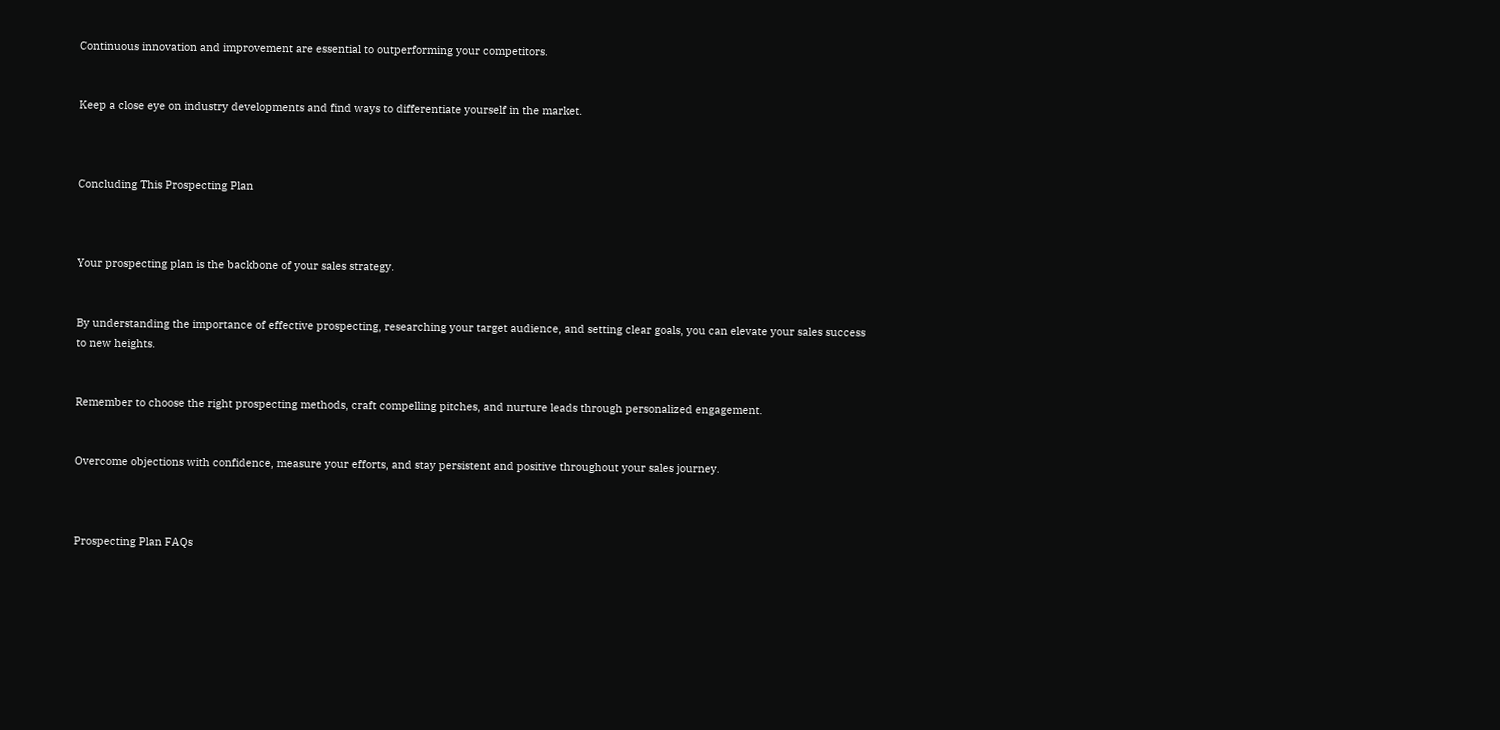Continuous innovation and improvement are essential to outperforming your competitors.


Keep a close eye on industry developments and find ways to differentiate yourself in the market.



Concluding This Prospecting Plan



Your prospecting plan is the backbone of your sales strategy.


By understanding the importance of effective prospecting, researching your target audience, and setting clear goals, you can elevate your sales success to new heights.


Remember to choose the right prospecting methods, craft compelling pitches, and nurture leads through personalized engagement.


Overcome objections with confidence, measure your efforts, and stay persistent and positive throughout your sales journey.



Prospecting Plan FAQs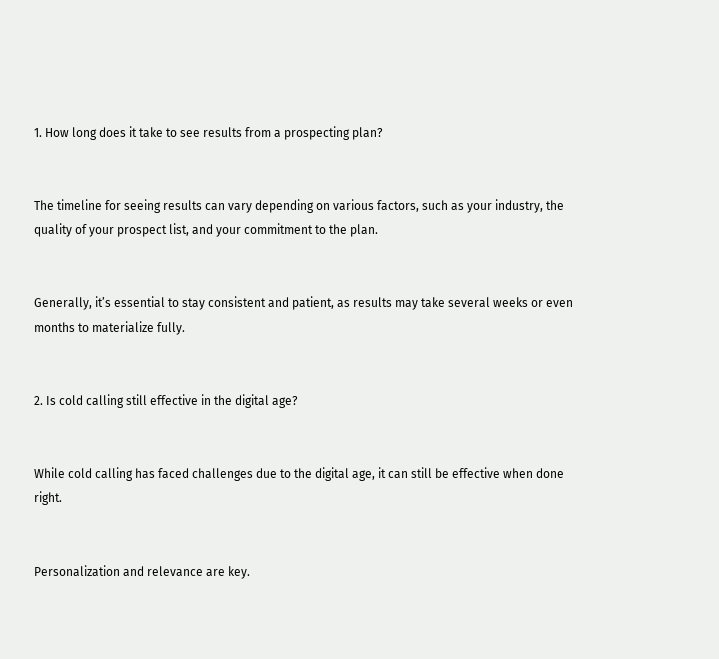1. How long does it take to see results from a prospecting plan?


The timeline for seeing results can vary depending on various factors, such as your industry, the quality of your prospect list, and your commitment to the plan.


Generally, it’s essential to stay consistent and patient, as results may take several weeks or even months to materialize fully.


2. Is cold calling still effective in the digital age?


While cold calling has faced challenges due to the digital age, it can still be effective when done right.


Personalization and relevance are key.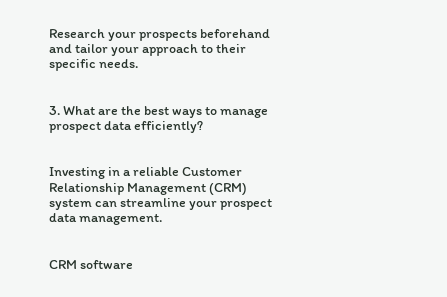Research your prospects beforehand and tailor your approach to their specific needs.


3. What are the best ways to manage prospect data efficiently?


Investing in a reliable Customer Relationship Management (CRM) system can streamline your prospect data management.


CRM software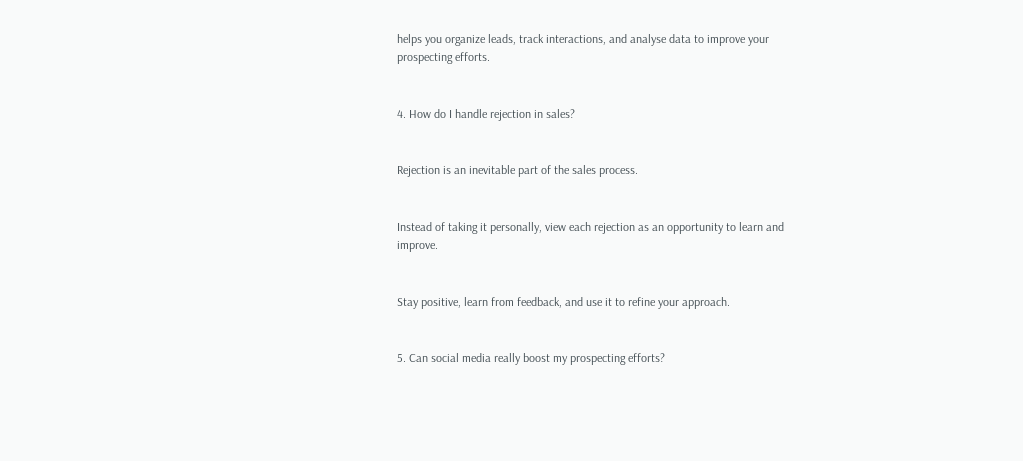helps you organize leads, track interactions, and analyse data to improve your prospecting efforts.


4. How do I handle rejection in sales?


Rejection is an inevitable part of the sales process.


Instead of taking it personally, view each rejection as an opportunity to learn and improve.


Stay positive, learn from feedback, and use it to refine your approach.


5. Can social media really boost my prospecting efforts?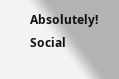Absolutely! Social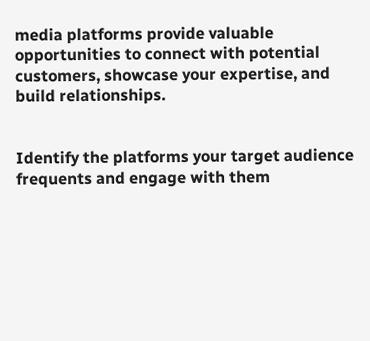media platforms provide valuable opportunities to connect with potential customers, showcase your expertise, and build relationships.


Identify the platforms your target audience frequents and engage with them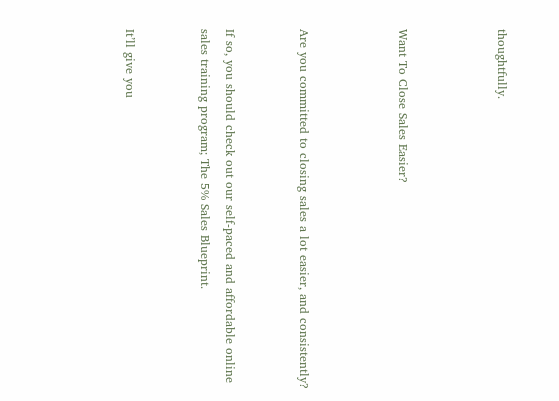thoughtfully.



Want To Close Sales Easier?



Are you committed to closing sales a lot easier, and consistently?


If so, you should check out our self-paced and affordable online sales training program; The 5% Sales Blueprint.


It’ll give you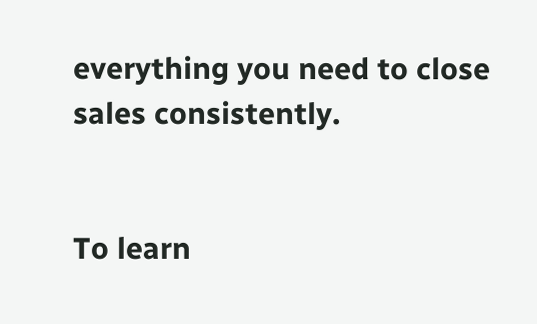everything you need to close sales consistently.


To learn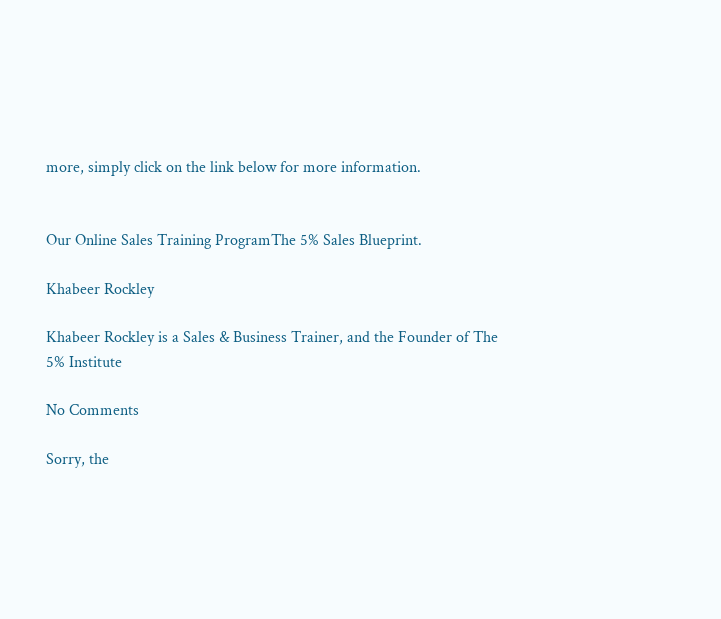more, simply click on the link below for more information.


Our Online Sales Training ProgramThe 5% Sales Blueprint.

Khabeer Rockley

Khabeer Rockley is a Sales & Business Trainer, and the Founder of The 5% Institute

No Comments

Sorry, the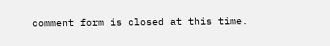comment form is closed at this time.